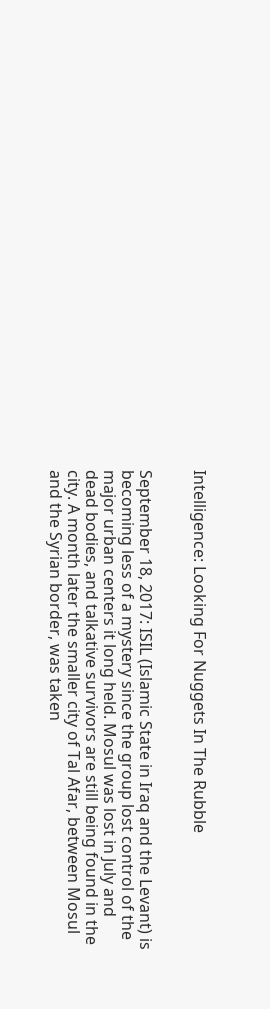Intelligence: Looking For Nuggets In The Rubble


September 18, 2017: ISIL (Islamic State in Iraq and the Levant) is becoming less of a mystery since the group lost control of the major urban centers it long held. Mosul was lost in July and dead bodies, and talkative survivors are still being found in the city. A month later the smaller city of Tal Afar, between Mosul and the Syrian border, was taken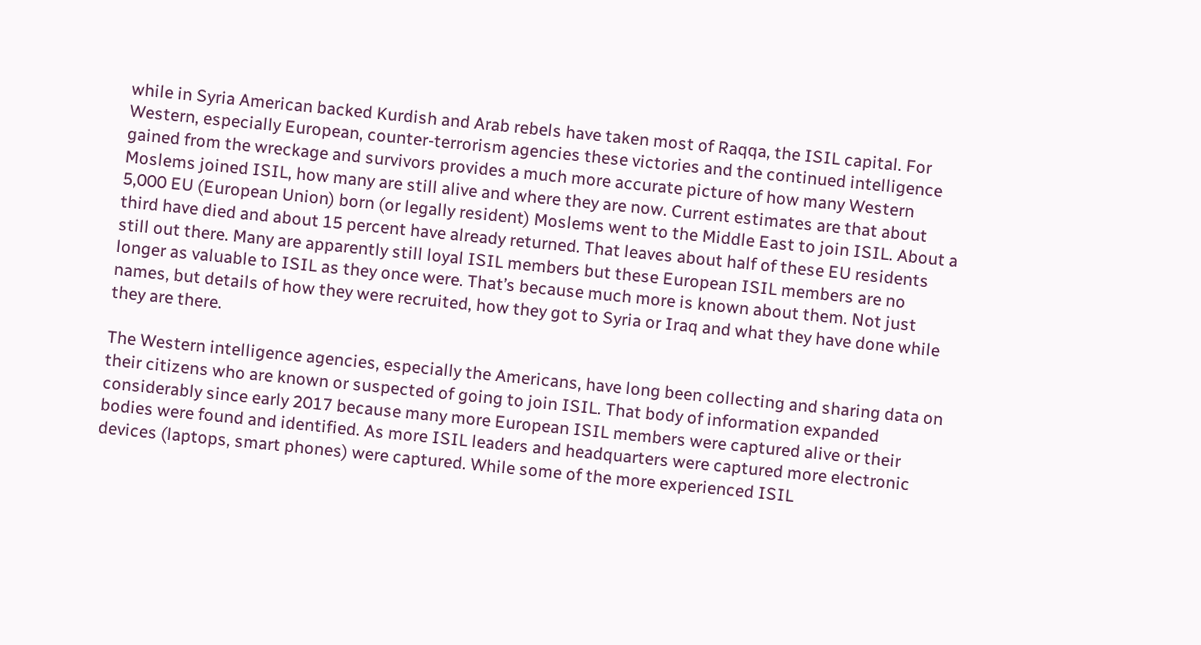while in Syria American backed Kurdish and Arab rebels have taken most of Raqqa, the ISIL capital. For Western, especially European, counter-terrorism agencies these victories and the continued intelligence gained from the wreckage and survivors provides a much more accurate picture of how many Western Moslems joined ISIL, how many are still alive and where they are now. Current estimates are that about 5,000 EU (European Union) born (or legally resident) Moslems went to the Middle East to join ISIL. About a third have died and about 15 percent have already returned. That leaves about half of these EU residents still out there. Many are apparently still loyal ISIL members but these European ISIL members are no longer as valuable to ISIL as they once were. That’s because much more is known about them. Not just names, but details of how they were recruited, how they got to Syria or Iraq and what they have done while they are there.

The Western intelligence agencies, especially the Americans, have long been collecting and sharing data on their citizens who are known or suspected of going to join ISIL. That body of information expanded considerably since early 2017 because many more European ISIL members were captured alive or their bodies were found and identified. As more ISIL leaders and headquarters were captured more electronic devices (laptops, smart phones) were captured. While some of the more experienced ISIL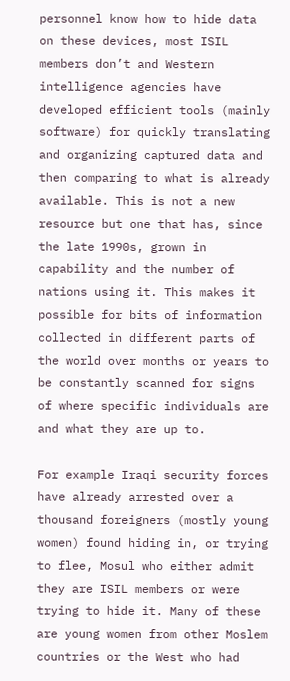personnel know how to hide data on these devices, most ISIL members don’t and Western intelligence agencies have developed efficient tools (mainly software) for quickly translating and organizing captured data and then comparing to what is already available. This is not a new resource but one that has, since the late 1990s, grown in capability and the number of nations using it. This makes it possible for bits of information collected in different parts of the world over months or years to be constantly scanned for signs of where specific individuals are and what they are up to.

For example Iraqi security forces have already arrested over a thousand foreigners (mostly young women) found hiding in, or trying to flee, Mosul who either admit they are ISIL members or were trying to hide it. Many of these are young women from other Moslem countries or the West who had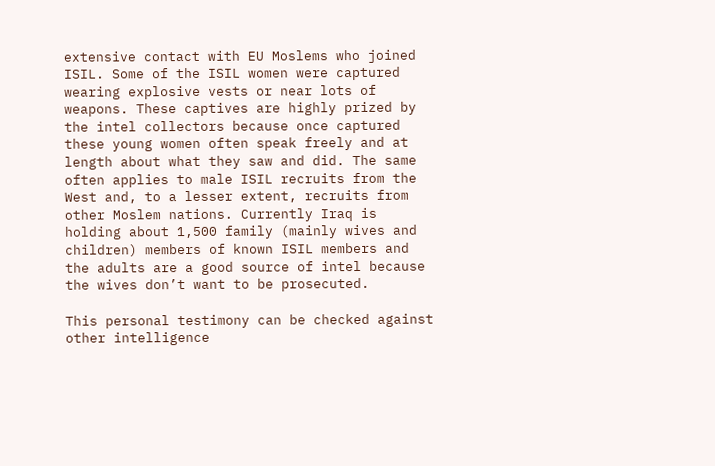extensive contact with EU Moslems who joined ISIL. Some of the ISIL women were captured wearing explosive vests or near lots of weapons. These captives are highly prized by the intel collectors because once captured these young women often speak freely and at length about what they saw and did. The same often applies to male ISIL recruits from the West and, to a lesser extent, recruits from other Moslem nations. Currently Iraq is holding about 1,500 family (mainly wives and children) members of known ISIL members and the adults are a good source of intel because the wives don’t want to be prosecuted.

This personal testimony can be checked against other intelligence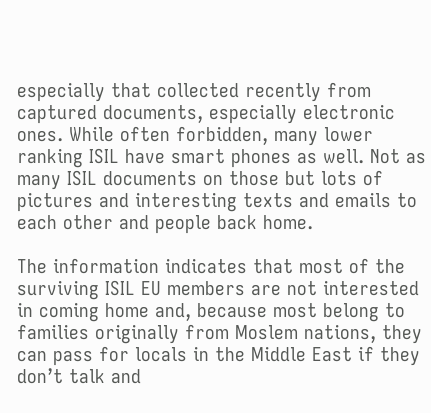especially that collected recently from captured documents, especially electronic ones. While often forbidden, many lower ranking ISIL have smart phones as well. Not as many ISIL documents on those but lots of pictures and interesting texts and emails to each other and people back home.

The information indicates that most of the surviving ISIL EU members are not interested in coming home and, because most belong to families originally from Moslem nations, they can pass for locals in the Middle East if they don’t talk and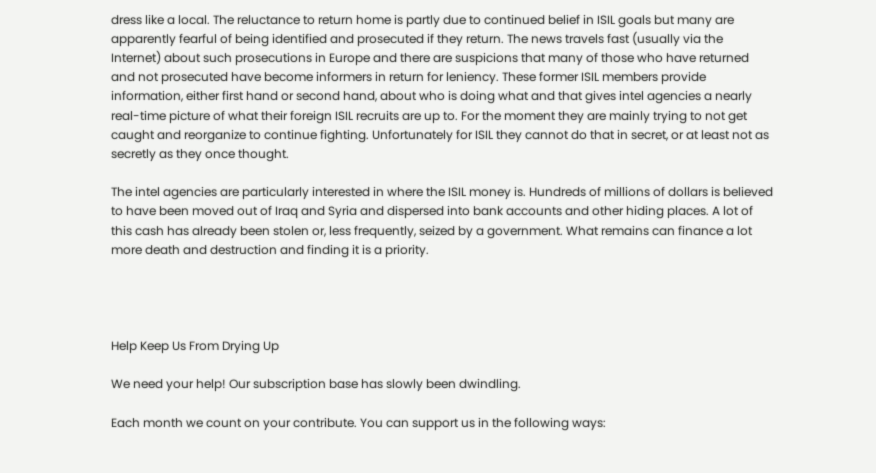dress like a local. The reluctance to return home is partly due to continued belief in ISIL goals but many are apparently fearful of being identified and prosecuted if they return. The news travels fast (usually via the Internet) about such prosecutions in Europe and there are suspicions that many of those who have returned and not prosecuted have become informers in return for leniency. These former ISIL members provide information, either first hand or second hand, about who is doing what and that gives intel agencies a nearly real-time picture of what their foreign ISIL recruits are up to. For the moment they are mainly trying to not get caught and reorganize to continue fighting. Unfortunately for ISIL they cannot do that in secret, or at least not as secretly as they once thought.

The intel agencies are particularly interested in where the ISIL money is. Hundreds of millions of dollars is believed to have been moved out of Iraq and Syria and dispersed into bank accounts and other hiding places. A lot of this cash has already been stolen or, less frequently, seized by a government. What remains can finance a lot more death and destruction and finding it is a priority.




Help Keep Us From Drying Up

We need your help! Our subscription base has slowly been dwindling.

Each month we count on your contribute. You can support us in the following ways: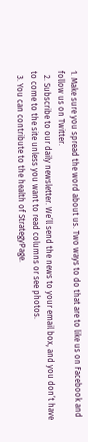1. Make sure you spread the word about us. Two ways to do that are to like us on Facebook and follow us on Twitter.
  2. Subscribe to our daily newsletter. We’ll send the news to your email box, and you don’t have to come to the site unless you want to read columns or see photos.
  3. You can contribute to the health of StrategyPage.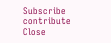Subscribe   contribute   Close